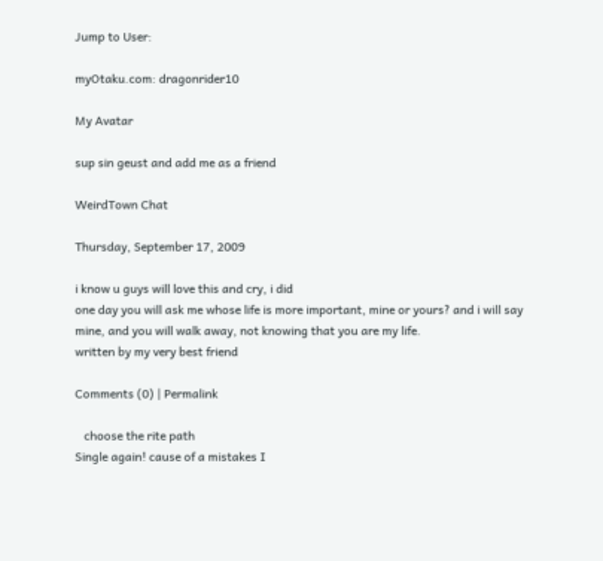Jump to User:

myOtaku.com: dragonrider10

My Avatar

sup sin geust and add me as a friend

WeirdTown Chat

Thursday, September 17, 2009

i know u guys will love this and cry, i did
one day you will ask me whose life is more important, mine or yours? and i will say mine, and you will walk away, not knowing that you are my life.
written by my very best friend

Comments (0) | Permalink

   choose the rite path
Single again! cause of a mistakes I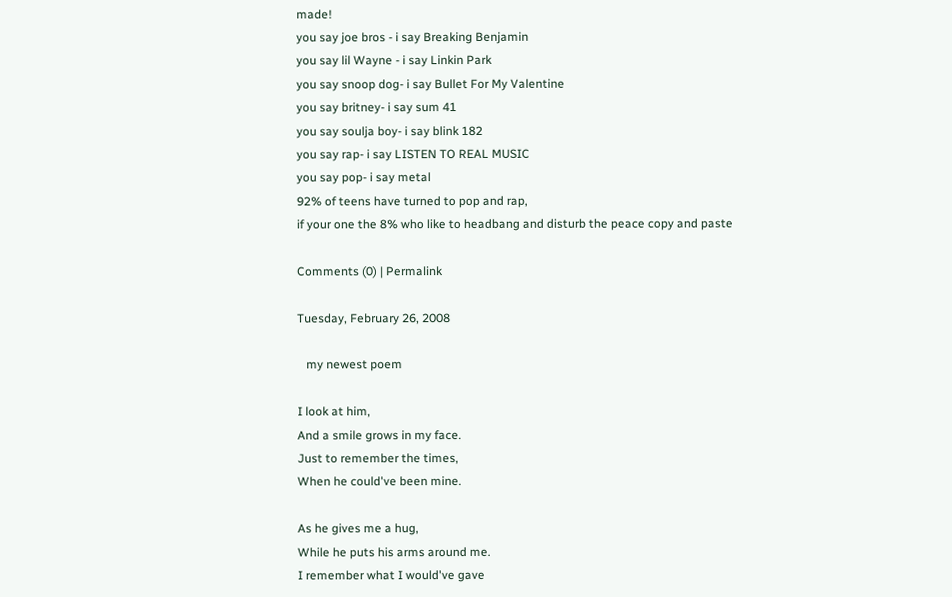made!
you say joe bros - i say Breaking Benjamin
you say lil Wayne - i say Linkin Park
you say snoop dog- i say Bullet For My Valentine
you say britney- i say sum 41
you say soulja boy- i say blink 182
you say rap- i say LISTEN TO REAL MUSIC
you say pop- i say metal
92% of teens have turned to pop and rap,
if your one the 8% who like to headbang and disturb the peace copy and paste

Comments (0) | Permalink

Tuesday, February 26, 2008

   my newest poem

I look at him,
And a smile grows in my face.
Just to remember the times,
When he could've been mine.

As he gives me a hug,
While he puts his arms around me.
I remember what I would've gave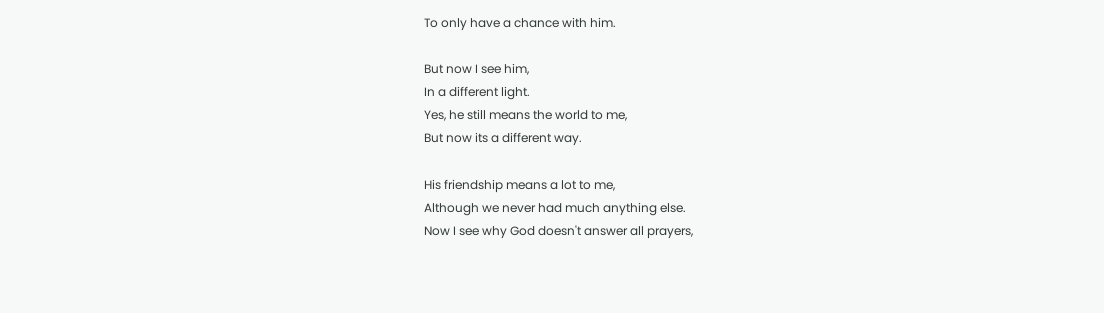To only have a chance with him.

But now I see him,
In a different light.
Yes, he still means the world to me,
But now its a different way.

His friendship means a lot to me,
Although we never had much anything else.
Now I see why God doesn't answer all prayers,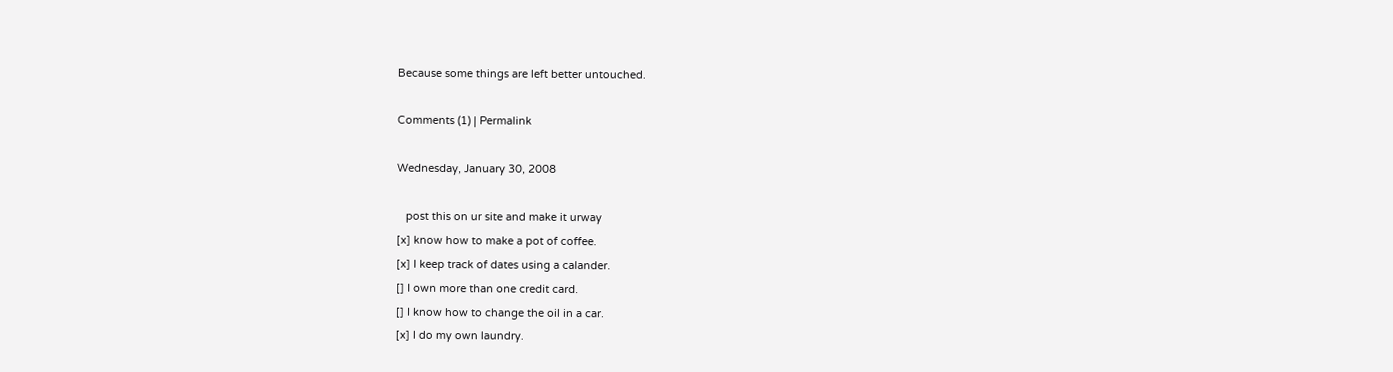Because some things are left better untouched.

Comments (1) | Permalink

Wednesday, January 30, 2008

   post this on ur site and make it urway
[x] know how to make a pot of coffee.
[x] I keep track of dates using a calander.
[] I own more than one credit card.
[] I know how to change the oil in a car.
[x] I do my own laundry.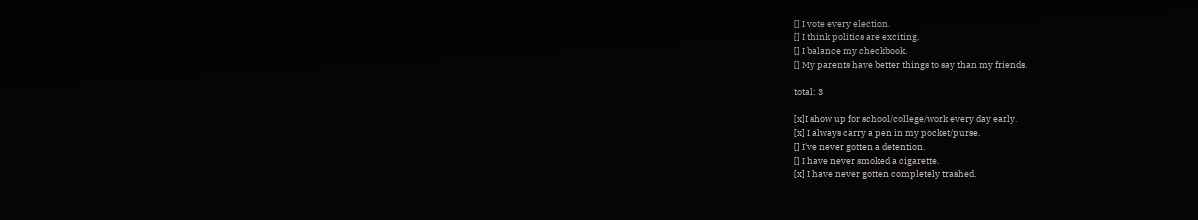[] I vote every election.
[] I think politics are exciting.
[] I balance my checkbook.
[] My parents have better things to say than my friends.

total: 3

[x]I show up for school/college/work every day early.
[x] I always carry a pen in my pocket/purse.
[] I've never gotten a detention.
[] I have never smoked a cigarette.
[x] I have never gotten completely trashed.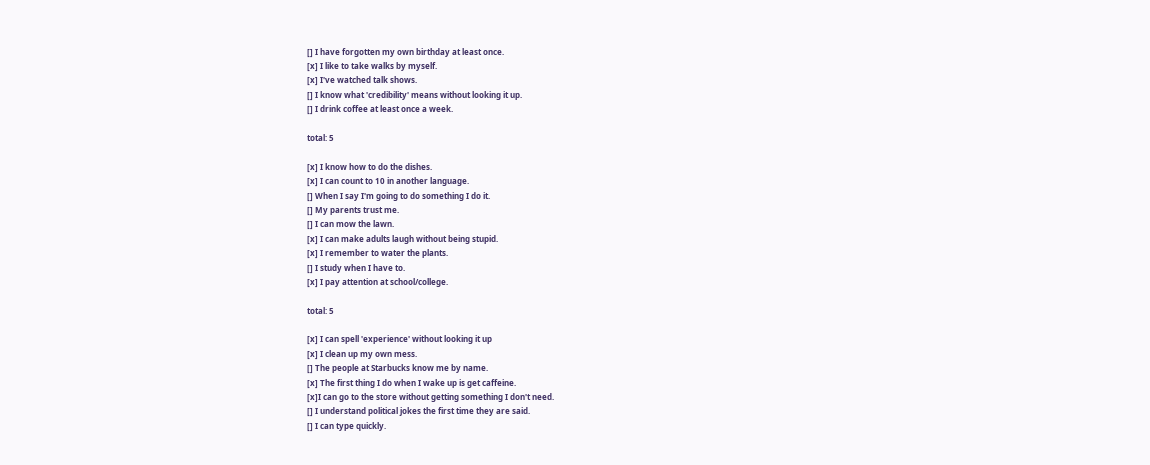[] I have forgotten my own birthday at least once.
[x] I like to take walks by myself.
[x] I've watched talk shows.
[] I know what 'credibility' means without looking it up.
[] I drink coffee at least once a week.

total: 5

[x] I know how to do the dishes.
[x] I can count to 10 in another language.
[] When I say I'm going to do something I do it.
[] My parents trust me.
[] I can mow the lawn.
[x] I can make adults laugh without being stupid.
[x] I remember to water the plants.
[] I study when I have to.
[x] I pay attention at school/college.

total: 5

[x] I can spell 'experience' without looking it up
[x] I clean up my own mess.
[] The people at Starbucks know me by name.
[x] The first thing I do when I wake up is get caffeine.
[x]I can go to the store without getting something I don't need.
[] I understand political jokes the first time they are said.
[] I can type quickly.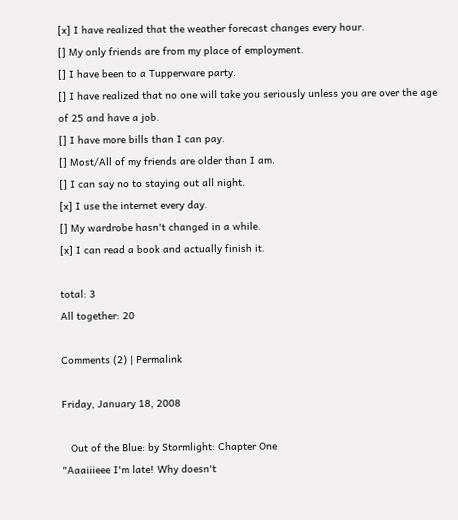[x] I have realized that the weather forecast changes every hour.
[] My only friends are from my place of employment.
[] I have been to a Tupperware party.
[] I have realized that no one will take you seriously unless you are over the age of 25 and have a job.
[] I have more bills than I can pay.
[] Most/All of my friends are older than I am.
[] I can say no to staying out all night.
[x] I use the internet every day.
[] My wardrobe hasn't changed in a while.
[x] I can read a book and actually finish it.

total: 3
All together: 20

Comments (2) | Permalink

Friday, January 18, 2008

   Out of the Blue: by Stormlight: Chapter One
"Aaaiiieee I'm late! Why doesn't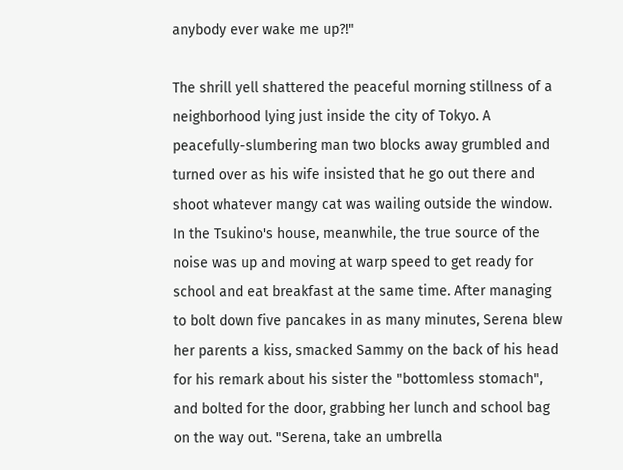anybody ever wake me up?!"

The shrill yell shattered the peaceful morning stillness of a neighborhood lying just inside the city of Tokyo. A peacefully-slumbering man two blocks away grumbled and turned over as his wife insisted that he go out there and shoot whatever mangy cat was wailing outside the window.
In the Tsukino's house, meanwhile, the true source of the noise was up and moving at warp speed to get ready for school and eat breakfast at the same time. After managing to bolt down five pancakes in as many minutes, Serena blew her parents a kiss, smacked Sammy on the back of his head for his remark about his sister the "bottomless stomach", and bolted for the door, grabbing her lunch and school bag on the way out. "Serena, take an umbrella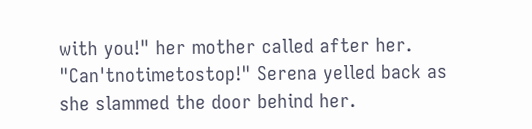with you!" her mother called after her.
"Can'tnotimetostop!" Serena yelled back as she slammed the door behind her.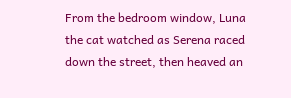From the bedroom window, Luna the cat watched as Serena raced down the street, then heaved an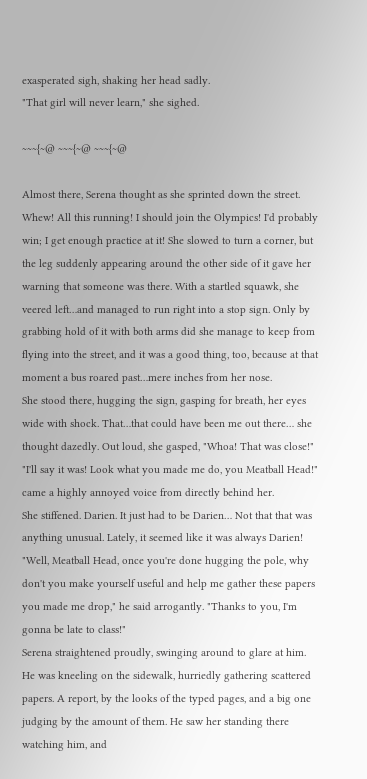exasperated sigh, shaking her head sadly.
"That girl will never learn," she sighed.

~~~{~@ ~~~{~@ ~~~{~@

Almost there, Serena thought as she sprinted down the street. Whew! All this running! I should join the Olympics! I'd probably win; I get enough practice at it! She slowed to turn a corner, but the leg suddenly appearing around the other side of it gave her warning that someone was there. With a startled squawk, she veered left…and managed to run right into a stop sign. Only by grabbing hold of it with both arms did she manage to keep from flying into the street, and it was a good thing, too, because at that moment a bus roared past…mere inches from her nose.
She stood there, hugging the sign, gasping for breath, her eyes wide with shock. That…that could have been me out there… she thought dazedly. Out loud, she gasped, "Whoa! That was close!"
"I'll say it was! Look what you made me do, you Meatball Head!" came a highly annoyed voice from directly behind her.
She stiffened. Darien. It just had to be Darien… Not that that was anything unusual. Lately, it seemed like it was always Darien!
"Well, Meatball Head, once you're done hugging the pole, why don't you make yourself useful and help me gather these papers you made me drop," he said arrogantly. "Thanks to you, I'm gonna be late to class!"
Serena straightened proudly, swinging around to glare at him. He was kneeling on the sidewalk, hurriedly gathering scattered papers. A report, by the looks of the typed pages, and a big one judging by the amount of them. He saw her standing there watching him, and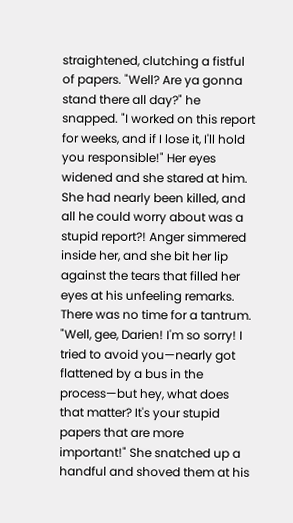straightened, clutching a fistful of papers. "Well? Are ya gonna stand there all day?" he snapped. "I worked on this report for weeks, and if I lose it, I'll hold you responsible!" Her eyes widened and she stared at him. She had nearly been killed, and all he could worry about was a stupid report?! Anger simmered inside her, and she bit her lip against the tears that filled her eyes at his unfeeling remarks. There was no time for a tantrum.
"Well, gee, Darien! I'm so sorry! I tried to avoid you—nearly got flattened by a bus in the process—but hey, what does that matter? It's your stupid papers that are more important!" She snatched up a handful and shoved them at his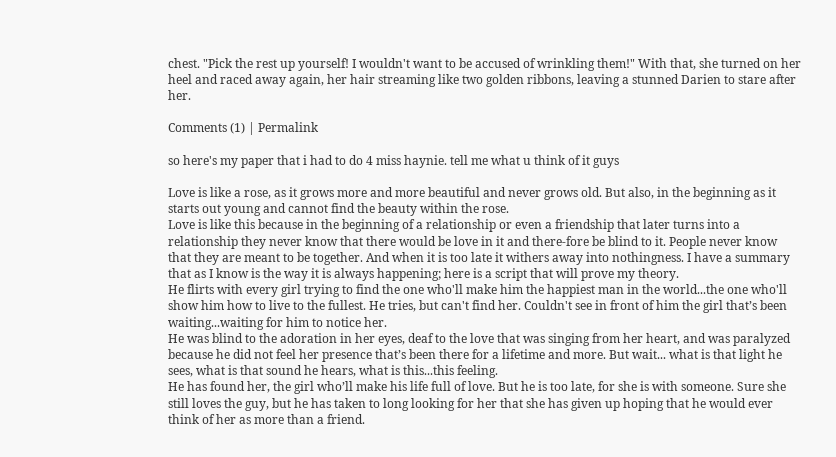chest. "Pick the rest up yourself! I wouldn't want to be accused of wrinkling them!" With that, she turned on her heel and raced away again, her hair streaming like two golden ribbons, leaving a stunned Darien to stare after her.

Comments (1) | Permalink

so here's my paper that i had to do 4 miss haynie. tell me what u think of it guys

Love is like a rose, as it grows more and more beautiful and never grows old. But also, in the beginning as it starts out young and cannot find the beauty within the rose.
Love is like this because in the beginning of a relationship or even a friendship that later turns into a relationship they never know that there would be love in it and there-fore be blind to it. People never know that they are meant to be together. And when it is too late it withers away into nothingness. I have a summary that as I know is the way it is always happening; here is a script that will prove my theory.
He flirts with every girl trying to find the one who'll make him the happiest man in the world...the one who'll show him how to live to the fullest. He tries, but can't find her. Couldn't see in front of him the girl that’s been waiting...waiting for him to notice her.
He was blind to the adoration in her eyes, deaf to the love that was singing from her heart, and was paralyzed because he did not feel her presence that’s been there for a lifetime and more. But wait... what is that light he sees, what is that sound he hears, what is this...this feeling.
He has found her, the girl who’ll make his life full of love. But he is too late, for she is with someone. Sure she still loves the guy, but he has taken to long looking for her that she has given up hoping that he would ever think of her as more than a friend.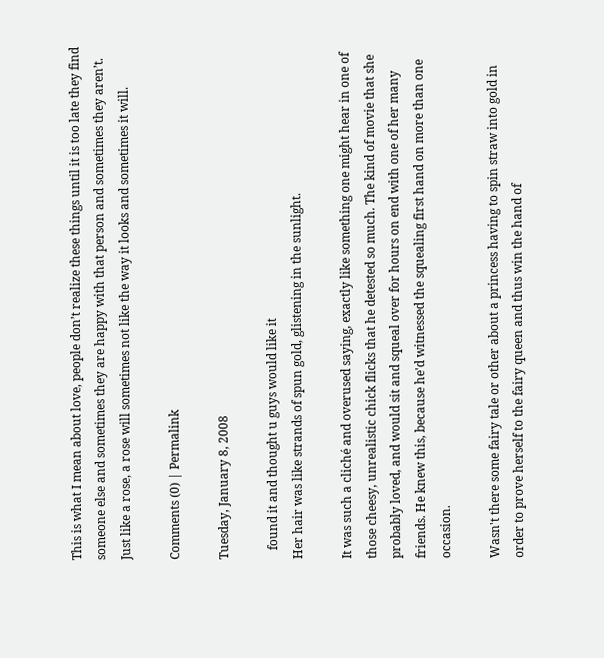This is what I mean about love, people don’t realize these things until it is too late they find someone else and sometimes they are happy with that person and sometimes they aren’t. Just like a rose, a rose will sometimes not like the way it looks and sometimes it will.

Comments (0) | Permalink

Tuesday, January 8, 2008

   found it and thought u guys would like it
Her hair was like strands of spun gold, glistening in the sunlight.

It was such a cliché and overused saying, exactly like something one might hear in one of those cheesy, unrealistic chick flicks that he detested so much. The kind of movie that she probably loved, and would sit and squeal over for hours on end with one of her many friends. He knew this, because he'd witnessed the squealing first hand on more than one occasion.

Wasn't there some fairy tale or other about a princess having to spin straw into gold in order to prove herself to the fairy queen and thus win the hand of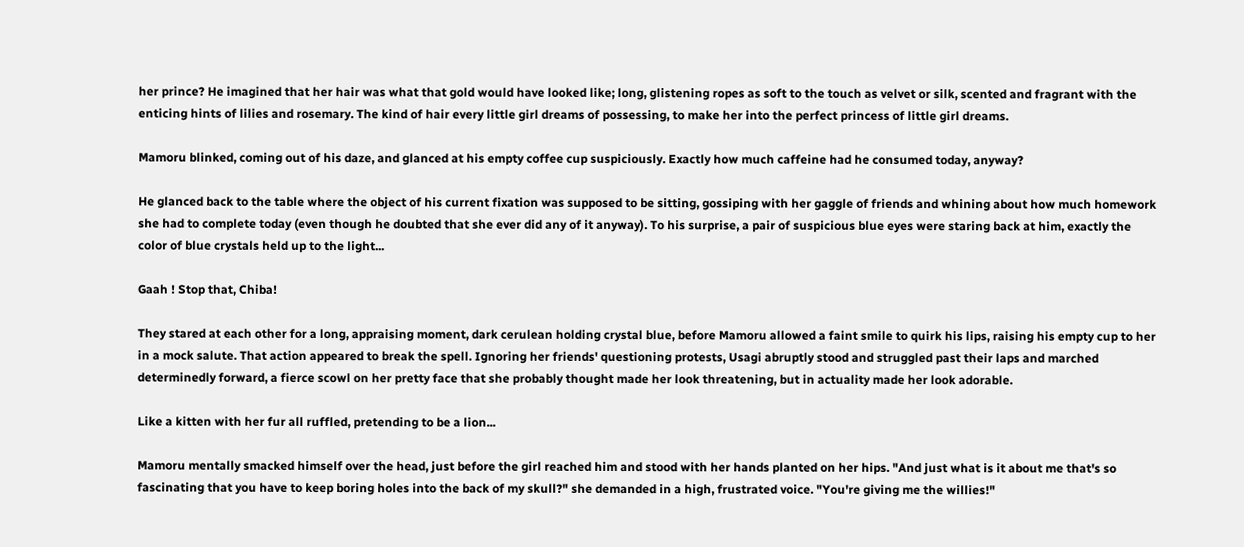her prince? He imagined that her hair was what that gold would have looked like; long, glistening ropes as soft to the touch as velvet or silk, scented and fragrant with the enticing hints of lilies and rosemary. The kind of hair every little girl dreams of possessing, to make her into the perfect princess of little girl dreams.

Mamoru blinked, coming out of his daze, and glanced at his empty coffee cup suspiciously. Exactly how much caffeine had he consumed today, anyway?

He glanced back to the table where the object of his current fixation was supposed to be sitting, gossiping with her gaggle of friends and whining about how much homework she had to complete today (even though he doubted that she ever did any of it anyway). To his surprise, a pair of suspicious blue eyes were staring back at him, exactly the color of blue crystals held up to the light...

Gaah ! Stop that, Chiba!

They stared at each other for a long, appraising moment, dark cerulean holding crystal blue, before Mamoru allowed a faint smile to quirk his lips, raising his empty cup to her in a mock salute. That action appeared to break the spell. Ignoring her friends' questioning protests, Usagi abruptly stood and struggled past their laps and marched determinedly forward, a fierce scowl on her pretty face that she probably thought made her look threatening, but in actuality made her look adorable.

Like a kitten with her fur all ruffled, pretending to be a lion...

Mamoru mentally smacked himself over the head, just before the girl reached him and stood with her hands planted on her hips. "And just what is it about me that's so fascinating that you have to keep boring holes into the back of my skull?" she demanded in a high, frustrated voice. "You're giving me the willies!"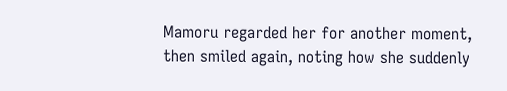Mamoru regarded her for another moment, then smiled again, noting how she suddenly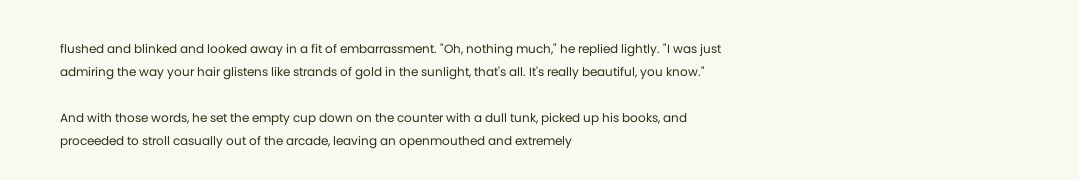flushed and blinked and looked away in a fit of embarrassment. "Oh, nothing much," he replied lightly. "I was just admiring the way your hair glistens like strands of gold in the sunlight, that's all. It's really beautiful, you know."

And with those words, he set the empty cup down on the counter with a dull tunk, picked up his books, and proceeded to stroll casually out of the arcade, leaving an openmouthed and extremely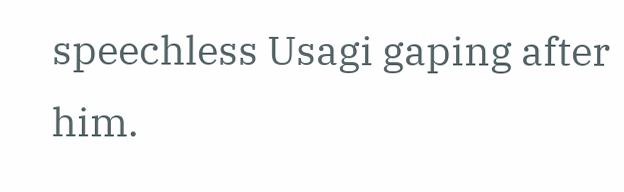speechless Usagi gaping after him.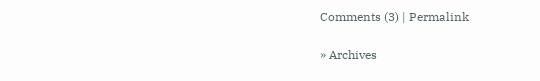Comments (3) | Permalink

» Archives